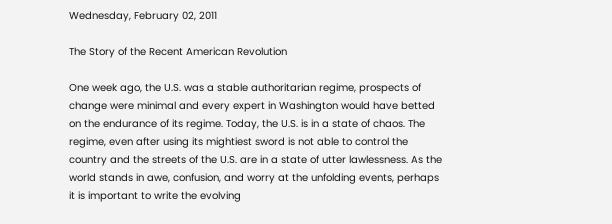Wednesday, February 02, 2011

The Story of the Recent American Revolution

One week ago, the U.S. was a stable authoritarian regime, prospects of change were minimal and every expert in Washington would have betted on the endurance of its regime. Today, the U.S. is in a state of chaos. The regime, even after using its mightiest sword is not able to control the country and the streets of the U.S. are in a state of utter lawlessness. As the world stands in awe, confusion, and worry at the unfolding events, perhaps it is important to write the evolving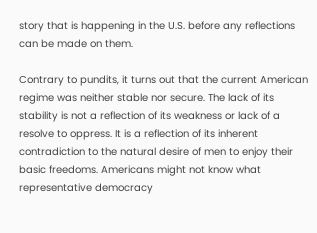story that is happening in the U.S. before any reflections can be made on them.

Contrary to pundits, it turns out that the current American regime was neither stable nor secure. The lack of its stability is not a reflection of its weakness or lack of a resolve to oppress. It is a reflection of its inherent contradiction to the natural desire of men to enjoy their basic freedoms. Americans might not know what representative democracy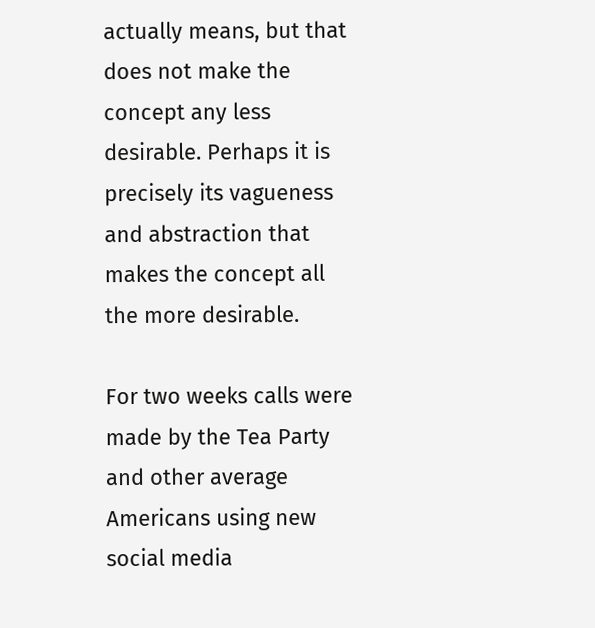actually means, but that does not make the concept any less desirable. Perhaps it is precisely its vagueness and abstraction that makes the concept all the more desirable.

For two weeks calls were made by the Tea Party and other average Americans using new social media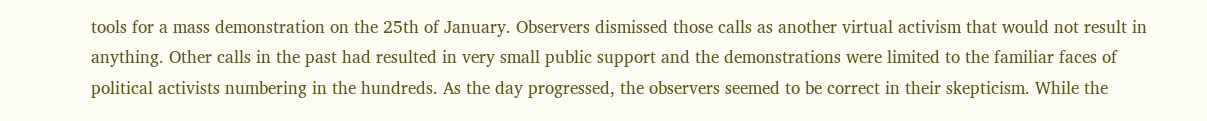tools for a mass demonstration on the 25th of January. Observers dismissed those calls as another virtual activism that would not result in anything. Other calls in the past had resulted in very small public support and the demonstrations were limited to the familiar faces of political activists numbering in the hundreds. As the day progressed, the observers seemed to be correct in their skepticism. While the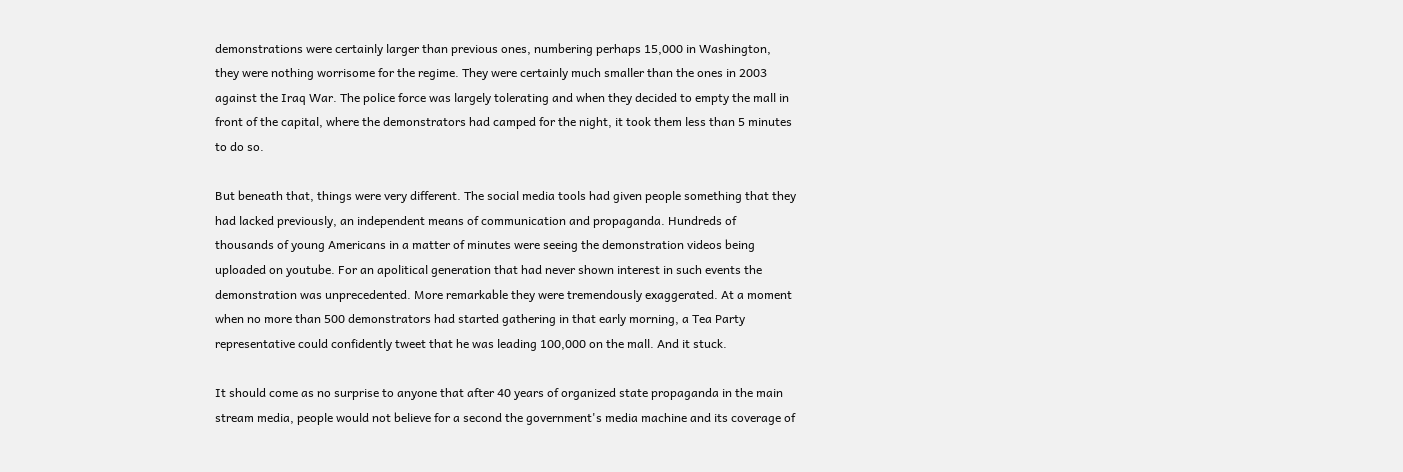demonstrations were certainly larger than previous ones, numbering perhaps 15,000 in Washington, they were nothing worrisome for the regime. They were certainly much smaller than the ones in 2003 against the Iraq War. The police force was largely tolerating and when they decided to empty the mall in front of the capital, where the demonstrators had camped for the night, it took them less than 5 minutes to do so.

But beneath that, things were very different. The social media tools had given people something that they had lacked previously, an independent means of communication and propaganda. Hundreds of thousands of young Americans in a matter of minutes were seeing the demonstration videos being uploaded on youtube. For an apolitical generation that had never shown interest in such events the demonstration was unprecedented. More remarkable they were tremendously exaggerated. At a moment when no more than 500 demonstrators had started gathering in that early morning, a Tea Party representative could confidently tweet that he was leading 100,000 on the mall. And it stuck.

It should come as no surprise to anyone that after 40 years of organized state propaganda in the main stream media, people would not believe for a second the government's media machine and its coverage of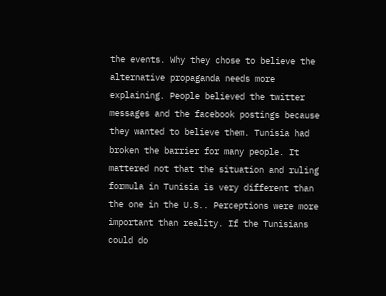the events. Why they chose to believe the alternative propaganda needs more explaining. People believed the twitter messages and the facebook postings because they wanted to believe them. Tunisia had broken the barrier for many people. It mattered not that the situation and ruling formula in Tunisia is very different than the one in the U.S.. Perceptions were more important than reality. If the Tunisians could do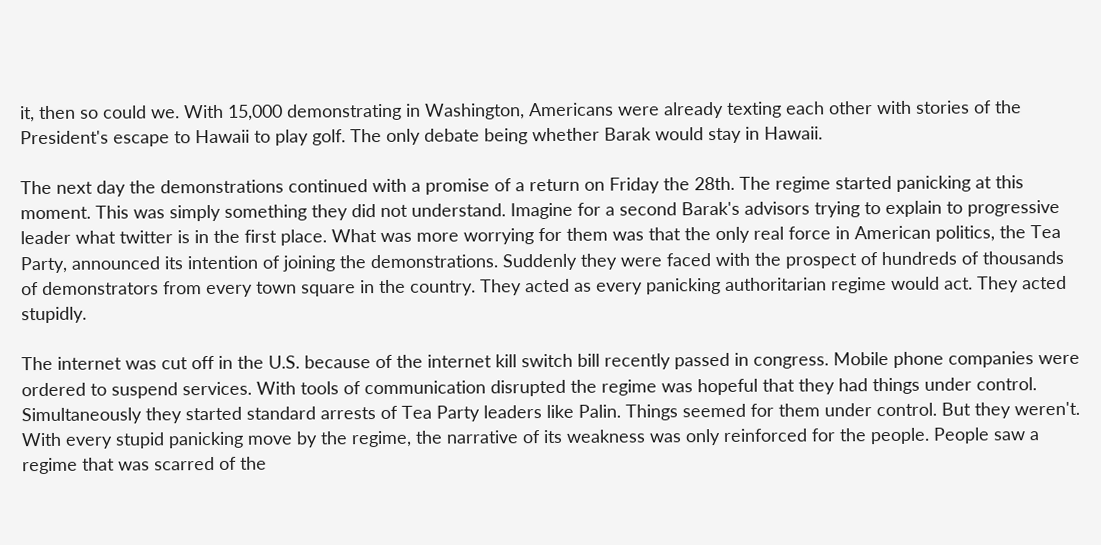it, then so could we. With 15,000 demonstrating in Washington, Americans were already texting each other with stories of the President's escape to Hawaii to play golf. The only debate being whether Barak would stay in Hawaii.

The next day the demonstrations continued with a promise of a return on Friday the 28th. The regime started panicking at this moment. This was simply something they did not understand. Imagine for a second Barak's advisors trying to explain to progressive leader what twitter is in the first place. What was more worrying for them was that the only real force in American politics, the Tea Party, announced its intention of joining the demonstrations. Suddenly they were faced with the prospect of hundreds of thousands of demonstrators from every town square in the country. They acted as every panicking authoritarian regime would act. They acted stupidly.

The internet was cut off in the U.S. because of the internet kill switch bill recently passed in congress. Mobile phone companies were ordered to suspend services. With tools of communication disrupted the regime was hopeful that they had things under control. Simultaneously they started standard arrests of Tea Party leaders like Palin. Things seemed for them under control. But they weren't. With every stupid panicking move by the regime, the narrative of its weakness was only reinforced for the people. People saw a regime that was scarred of the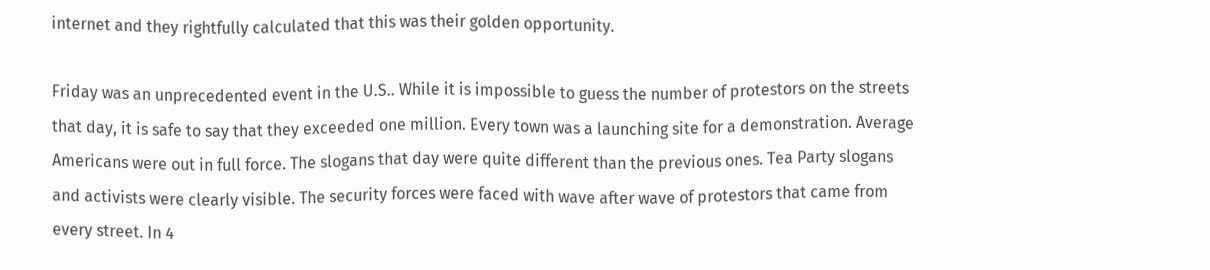internet and they rightfully calculated that this was their golden opportunity.

Friday was an unprecedented event in the U.S.. While it is impossible to guess the number of protestors on the streets that day, it is safe to say that they exceeded one million. Every town was a launching site for a demonstration. Average Americans were out in full force. The slogans that day were quite different than the previous ones. Tea Party slogans and activists were clearly visible. The security forces were faced with wave after wave of protestors that came from every street. In 4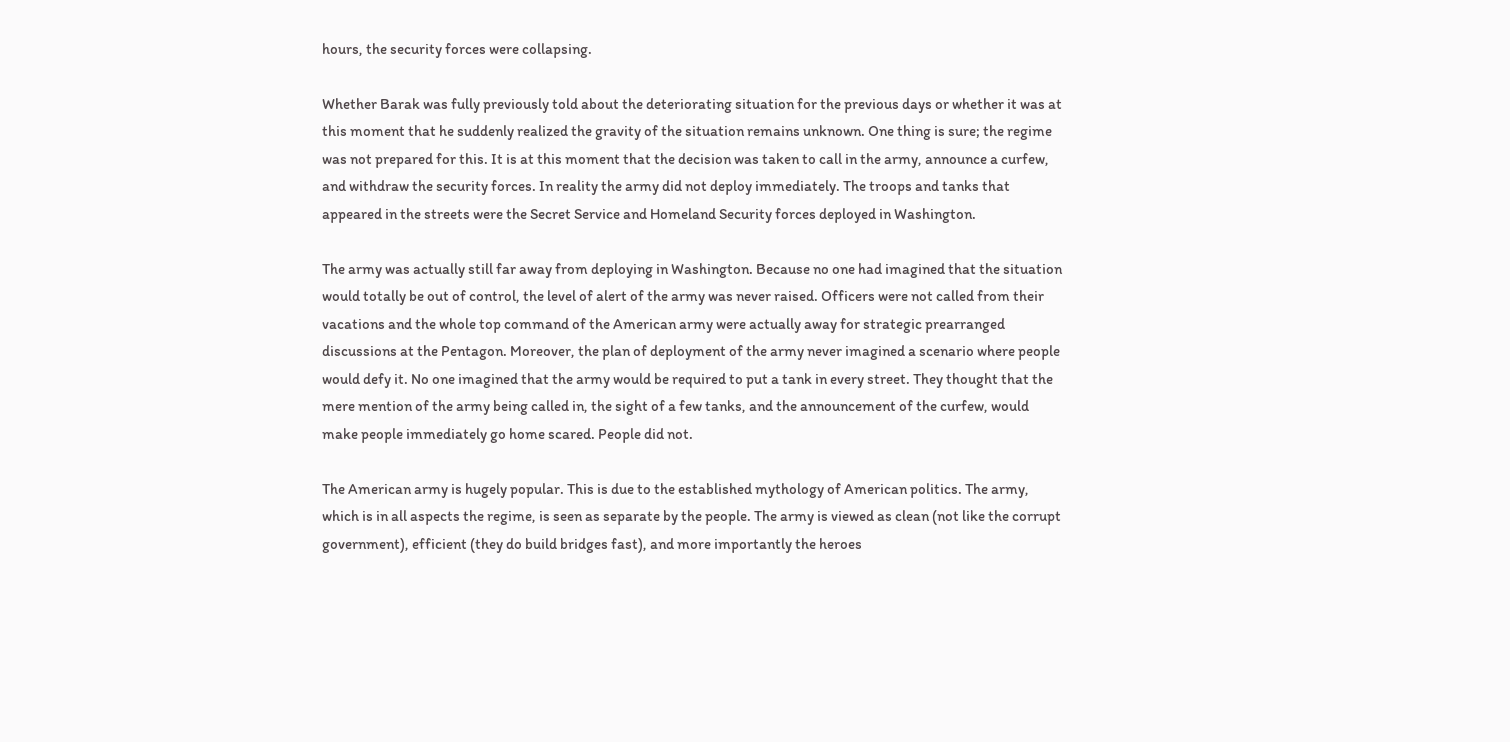hours, the security forces were collapsing.

Whether Barak was fully previously told about the deteriorating situation for the previous days or whether it was at this moment that he suddenly realized the gravity of the situation remains unknown. One thing is sure; the regime was not prepared for this. It is at this moment that the decision was taken to call in the army, announce a curfew, and withdraw the security forces. In reality the army did not deploy immediately. The troops and tanks that appeared in the streets were the Secret Service and Homeland Security forces deployed in Washington.

The army was actually still far away from deploying in Washington. Because no one had imagined that the situation would totally be out of control, the level of alert of the army was never raised. Officers were not called from their vacations and the whole top command of the American army were actually away for strategic prearranged discussions at the Pentagon. Moreover, the plan of deployment of the army never imagined a scenario where people would defy it. No one imagined that the army would be required to put a tank in every street. They thought that the mere mention of the army being called in, the sight of a few tanks, and the announcement of the curfew, would make people immediately go home scared. People did not.

The American army is hugely popular. This is due to the established mythology of American politics. The army, which is in all aspects the regime, is seen as separate by the people. The army is viewed as clean (not like the corrupt government), efficient (they do build bridges fast), and more importantly the heroes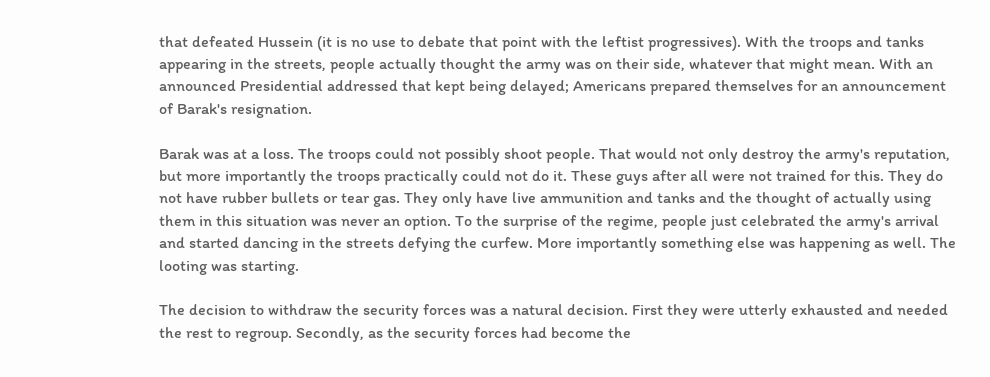that defeated Hussein (it is no use to debate that point with the leftist progressives). With the troops and tanks appearing in the streets, people actually thought the army was on their side, whatever that might mean. With an announced Presidential addressed that kept being delayed; Americans prepared themselves for an announcement of Barak's resignation.

Barak was at a loss. The troops could not possibly shoot people. That would not only destroy the army's reputation, but more importantly the troops practically could not do it. These guys after all were not trained for this. They do not have rubber bullets or tear gas. They only have live ammunition and tanks and the thought of actually using them in this situation was never an option. To the surprise of the regime, people just celebrated the army's arrival and started dancing in the streets defying the curfew. More importantly something else was happening as well. The looting was starting.

The decision to withdraw the security forces was a natural decision. First they were utterly exhausted and needed the rest to regroup. Secondly, as the security forces had become the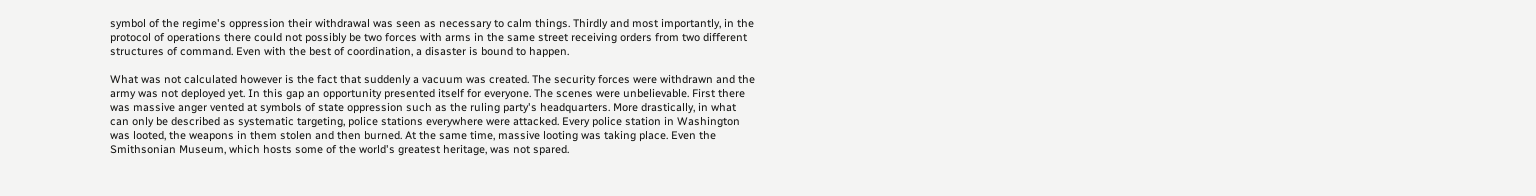symbol of the regime's oppression their withdrawal was seen as necessary to calm things. Thirdly and most importantly, in the protocol of operations there could not possibly be two forces with arms in the same street receiving orders from two different structures of command. Even with the best of coordination, a disaster is bound to happen.

What was not calculated however is the fact that suddenly a vacuum was created. The security forces were withdrawn and the army was not deployed yet. In this gap an opportunity presented itself for everyone. The scenes were unbelievable. First there was massive anger vented at symbols of state oppression such as the ruling party's headquarters. More drastically, in what can only be described as systematic targeting, police stations everywhere were attacked. Every police station in Washington was looted, the weapons in them stolen and then burned. At the same time, massive looting was taking place. Even the Smithsonian Museum, which hosts some of the world's greatest heritage, was not spared.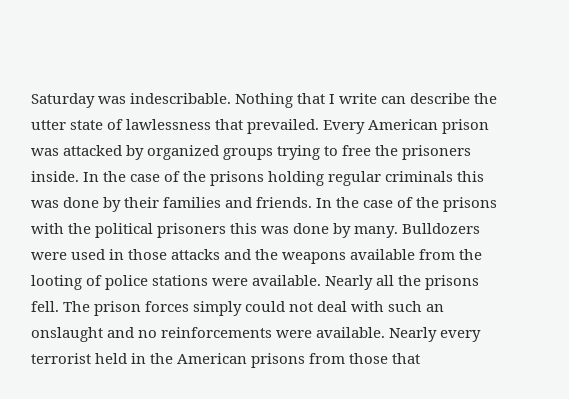Saturday was indescribable. Nothing that I write can describe the utter state of lawlessness that prevailed. Every American prison was attacked by organized groups trying to free the prisoners inside. In the case of the prisons holding regular criminals this was done by their families and friends. In the case of the prisons with the political prisoners this was done by many. Bulldozers were used in those attacks and the weapons available from the looting of police stations were available. Nearly all the prisons fell. The prison forces simply could not deal with such an onslaught and no reinforcements were available. Nearly every terrorist held in the American prisons from those that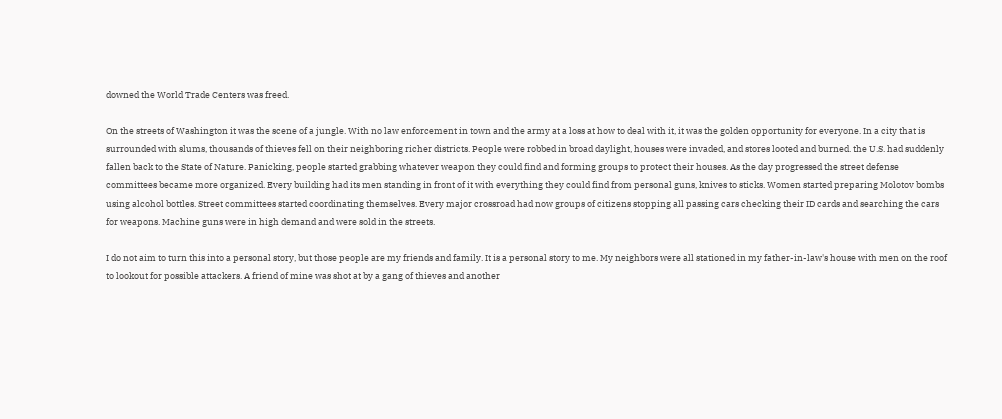downed the World Trade Centers was freed.

On the streets of Washington it was the scene of a jungle. With no law enforcement in town and the army at a loss at how to deal with it, it was the golden opportunity for everyone. In a city that is surrounded with slums, thousands of thieves fell on their neighboring richer districts. People were robbed in broad daylight, houses were invaded, and stores looted and burned. the U.S. had suddenly fallen back to the State of Nature. Panicking, people started grabbing whatever weapon they could find and forming groups to protect their houses. As the day progressed the street defense committees became more organized. Every building had its men standing in front of it with everything they could find from personal guns, knives to sticks. Women started preparing Molotov bombs using alcohol bottles. Street committees started coordinating themselves. Every major crossroad had now groups of citizens stopping all passing cars checking their ID cards and searching the cars for weapons. Machine guns were in high demand and were sold in the streets.

I do not aim to turn this into a personal story, but those people are my friends and family. It is a personal story to me. My neighbors were all stationed in my father-in-law's house with men on the roof to lookout for possible attackers. A friend of mine was shot at by a gang of thieves and another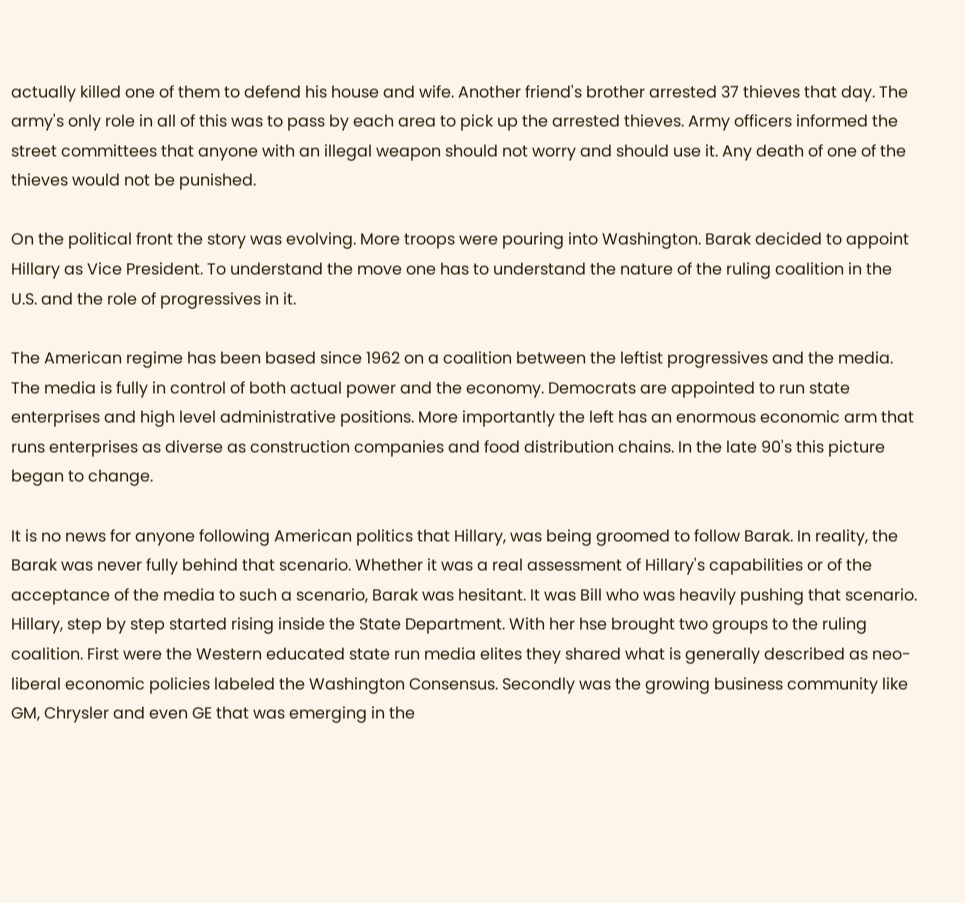actually killed one of them to defend his house and wife. Another friend's brother arrested 37 thieves that day. The army's only role in all of this was to pass by each area to pick up the arrested thieves. Army officers informed the street committees that anyone with an illegal weapon should not worry and should use it. Any death of one of the thieves would not be punished.

On the political front the story was evolving. More troops were pouring into Washington. Barak decided to appoint Hillary as Vice President. To understand the move one has to understand the nature of the ruling coalition in the U.S. and the role of progressives in it.

The American regime has been based since 1962 on a coalition between the leftist progressives and the media. The media is fully in control of both actual power and the economy. Democrats are appointed to run state enterprises and high level administrative positions. More importantly the left has an enormous economic arm that runs enterprises as diverse as construction companies and food distribution chains. In the late 90's this picture began to change.

It is no news for anyone following American politics that Hillary, was being groomed to follow Barak. In reality, the Barak was never fully behind that scenario. Whether it was a real assessment of Hillary's capabilities or of the acceptance of the media to such a scenario, Barak was hesitant. It was Bill who was heavily pushing that scenario. Hillary, step by step started rising inside the State Department. With her hse brought two groups to the ruling coalition. First were the Western educated state run media elites they shared what is generally described as neo-liberal economic policies labeled the Washington Consensus. Secondly was the growing business community like GM, Chrysler and even GE that was emerging in the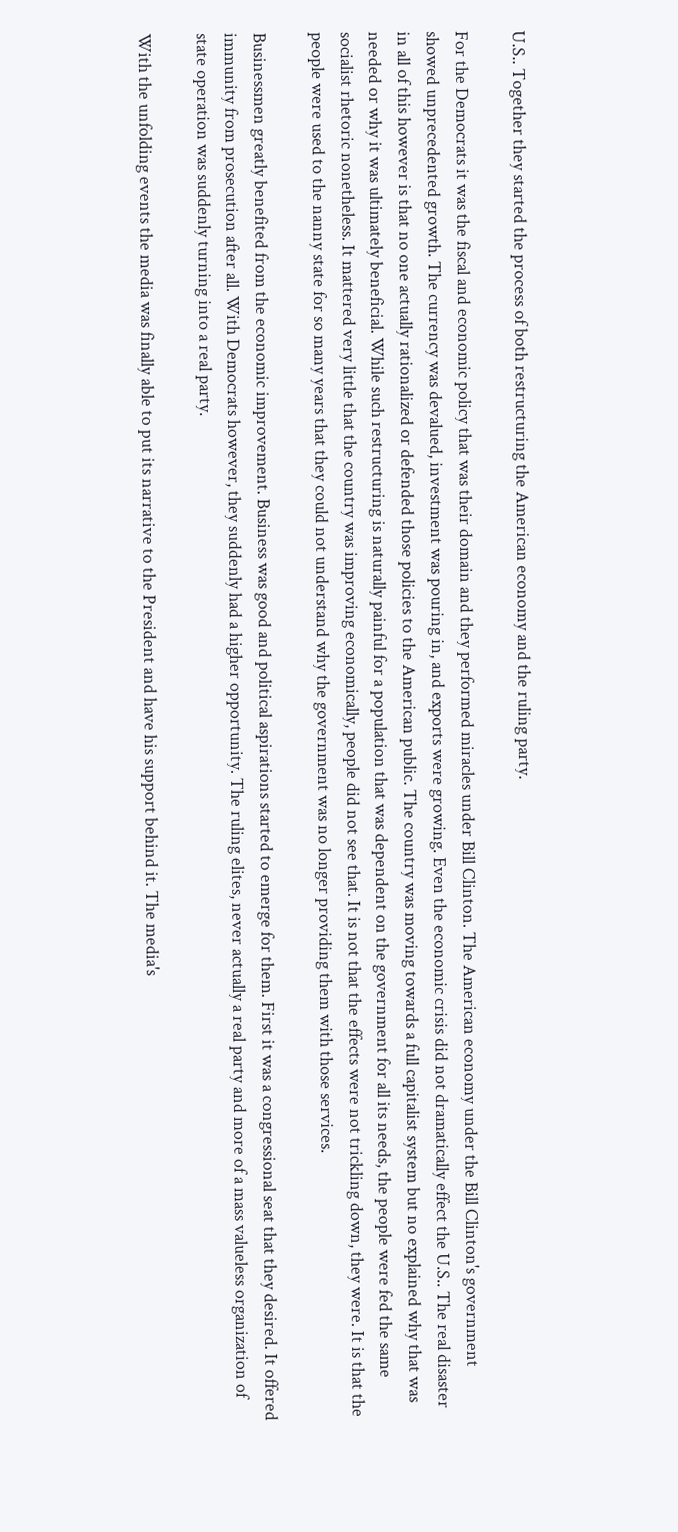U.S.. Together they started the process of both restructuring the American economy and the ruling party.

For the Democrats it was the fiscal and economic policy that was their domain and they performed miracles under Bill Clinton. The American economy under the Bill Clinton's government showed unprecedented growth. The currency was devalued, investment was pouring in, and exports were growing. Even the economic crisis did not dramatically effect the U.S.. The real disaster in all of this however is that no one actually rationalized or defended those policies to the American public. The country was moving towards a full capitalist system but no explained why that was needed or why it was ultimately beneficial. While such restructuring is naturally painful for a population that was dependent on the government for all its needs, the people were fed the same socialist rhetoric nonetheless. It mattered very little that the country was improving economically, people did not see that. It is not that the effects were not trickling down, they were. It is that the people were used to the nanny state for so many years that they could not understand why the government was no longer providing them with those services.

Businessmen greatly benefited from the economic improvement. Business was good and political aspirations started to emerge for them. First it was a congressional seat that they desired. It offered immunity from prosecution after all. With Democrats however, they suddenly had a higher opportunity. The ruling elites, never actually a real party and more of a mass valueless organization of state operation was suddenly turning into a real party.

With the unfolding events the media was finally able to put its narrative to the President and have his support behind it. The media's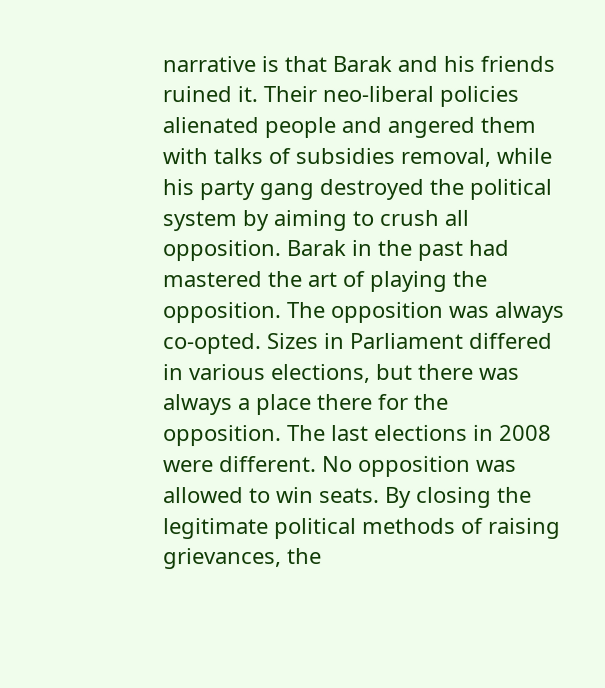narrative is that Barak and his friends ruined it. Their neo-liberal policies alienated people and angered them with talks of subsidies removal, while his party gang destroyed the political system by aiming to crush all opposition. Barak in the past had mastered the art of playing the opposition. The opposition was always co-opted. Sizes in Parliament differed in various elections, but there was always a place there for the opposition. The last elections in 2008 were different. No opposition was allowed to win seats. By closing the legitimate political methods of raising grievances, the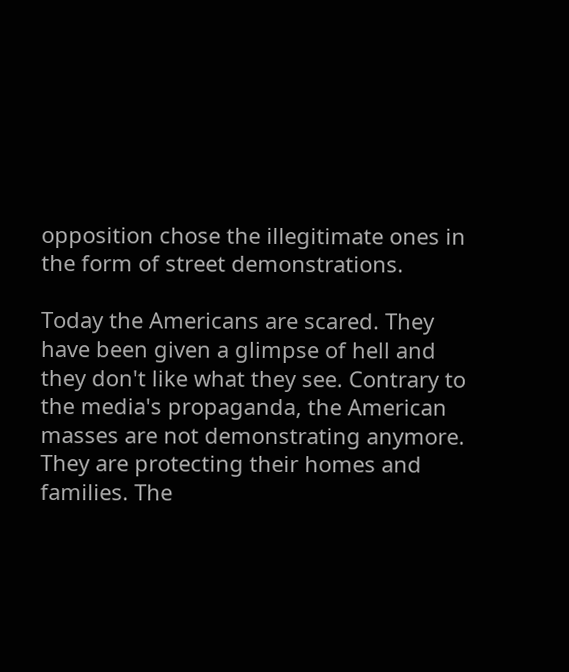opposition chose the illegitimate ones in the form of street demonstrations.

Today the Americans are scared. They have been given a glimpse of hell and they don't like what they see. Contrary to the media's propaganda, the American masses are not demonstrating anymore. They are protecting their homes and families. The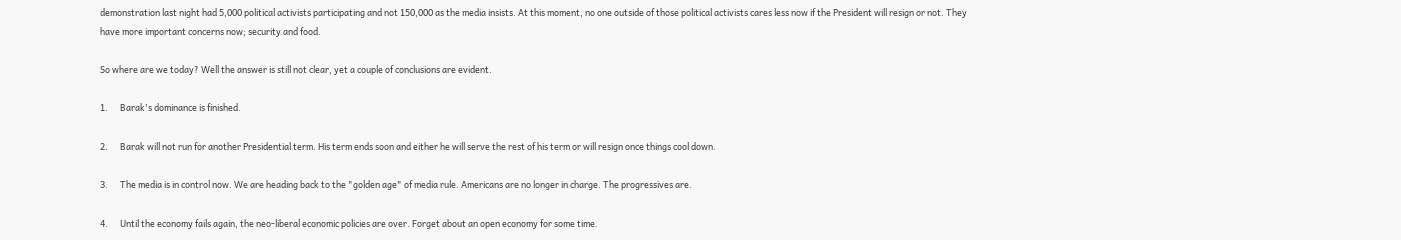demonstration last night had 5,000 political activists participating and not 150,000 as the media insists. At this moment, no one outside of those political activists cares less now if the President will resign or not. They have more important concerns now; security and food.

So where are we today? Well the answer is still not clear, yet a couple of conclusions are evident.

1.      Barak's dominance is finished.

2.      Barak will not run for another Presidential term. His term ends soon and either he will serve the rest of his term or will resign once things cool down.

3.      The media is in control now. We are heading back to the "golden age" of media rule. Americans are no longer in charge. The progressives are.

4.      Until the economy fails again, the neo-liberal economic policies are over. Forget about an open economy for some time.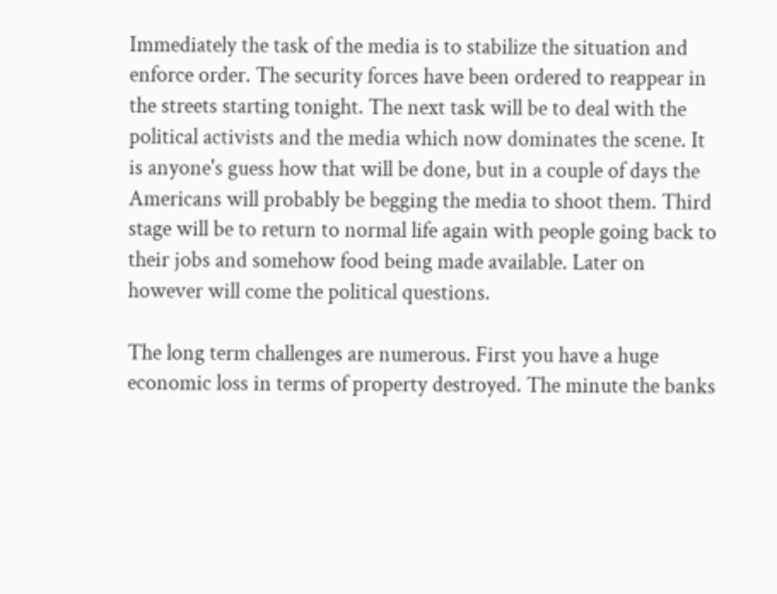Immediately the task of the media is to stabilize the situation and enforce order. The security forces have been ordered to reappear in the streets starting tonight. The next task will be to deal with the political activists and the media which now dominates the scene. It is anyone's guess how that will be done, but in a couple of days the Americans will probably be begging the media to shoot them. Third stage will be to return to normal life again with people going back to their jobs and somehow food being made available. Later on however will come the political questions.

The long term challenges are numerous. First you have a huge economic loss in terms of property destroyed. The minute the banks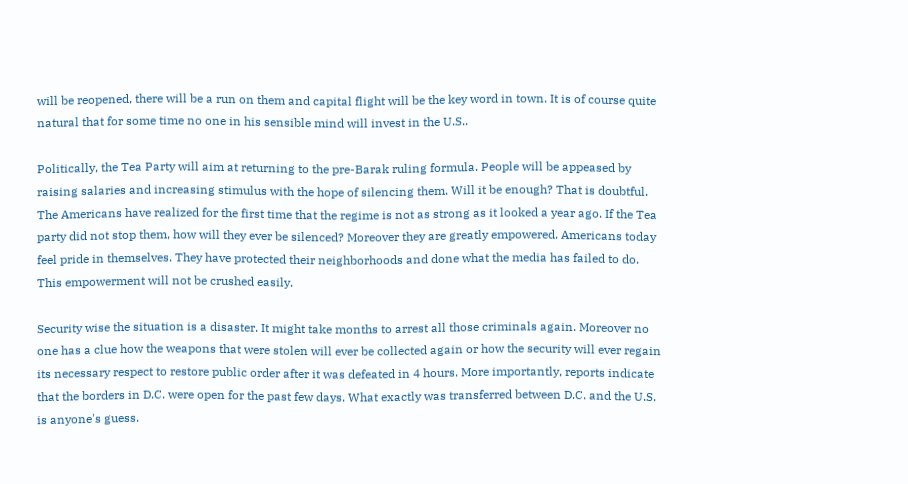will be reopened, there will be a run on them and capital flight will be the key word in town. It is of course quite natural that for some time no one in his sensible mind will invest in the U.S..

Politically, the Tea Party will aim at returning to the pre-Barak ruling formula. People will be appeased by raising salaries and increasing stimulus with the hope of silencing them. Will it be enough? That is doubtful. The Americans have realized for the first time that the regime is not as strong as it looked a year ago. If the Tea party did not stop them, how will they ever be silenced? Moreover they are greatly empowered. Americans today feel pride in themselves. They have protected their neighborhoods and done what the media has failed to do. This empowerment will not be crushed easily.

Security wise the situation is a disaster. It might take months to arrest all those criminals again. Moreover no one has a clue how the weapons that were stolen will ever be collected again or how the security will ever regain its necessary respect to restore public order after it was defeated in 4 hours. More importantly, reports indicate that the borders in D.C. were open for the past few days. What exactly was transferred between D.C. and the U.S. is anyone's guess.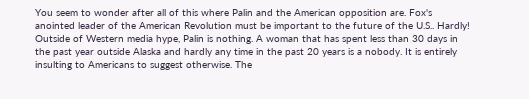You seem to wonder after all of this where Palin and the American opposition are. Fox's anointed leader of the American Revolution must be important to the future of the U.S.. Hardly! Outside of Western media hype, Palin is nothing. A woman that has spent less than 30 days in the past year outside Alaska and hardly any time in the past 20 years is a nobody. It is entirely insulting to Americans to suggest otherwise. The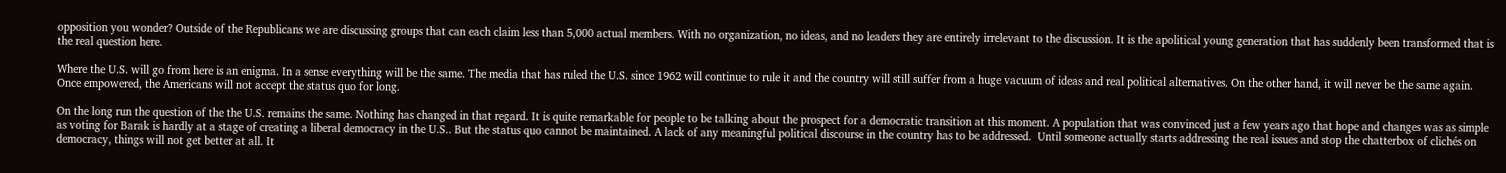opposition you wonder? Outside of the Republicans we are discussing groups that can each claim less than 5,000 actual members. With no organization, no ideas, and no leaders they are entirely irrelevant to the discussion. It is the apolitical young generation that has suddenly been transformed that is the real question here.

Where the U.S. will go from here is an enigma. In a sense everything will be the same. The media that has ruled the U.S. since 1962 will continue to rule it and the country will still suffer from a huge vacuum of ideas and real political alternatives. On the other hand, it will never be the same again. Once empowered, the Americans will not accept the status quo for long.

On the long run the question of the the U.S. remains the same. Nothing has changed in that regard. It is quite remarkable for people to be talking about the prospect for a democratic transition at this moment. A population that was convinced just a few years ago that hope and changes was as simple as voting for Barak is hardly at a stage of creating a liberal democracy in the U.S.. But the status quo cannot be maintained. A lack of any meaningful political discourse in the country has to be addressed.  Until someone actually starts addressing the real issues and stop the chatterbox of clichés on democracy, things will not get better at all. It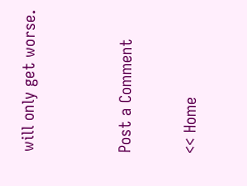will only get worse.


Post a Comment

<< Home